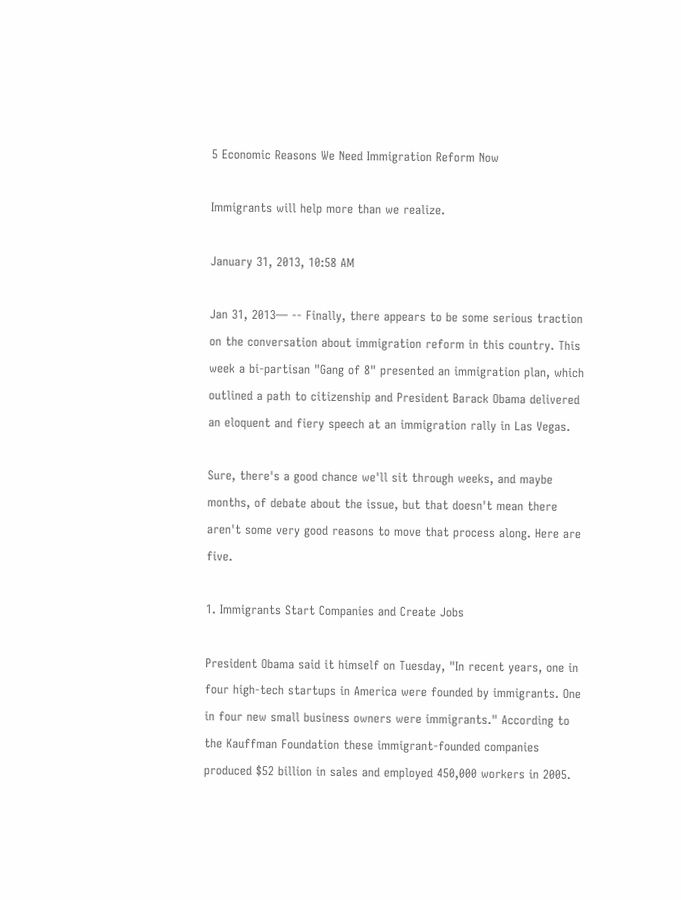5 Economic Reasons We Need Immigration Reform Now

Immigrants will help more than we realize.

January 31, 2013, 10:58 AM

Jan 31, 2013— -- Finally, there appears to be some serious traction on the conversation about immigration reform in this country. This week a bi-partisan "Gang of 8" presented an immigration plan, which outlined a path to citizenship and President Barack Obama delivered an eloquent and fiery speech at an immigration rally in Las Vegas.

Sure, there's a good chance we'll sit through weeks, and maybe months, of debate about the issue, but that doesn't mean there aren't some very good reasons to move that process along. Here are five.

1. Immigrants Start Companies and Create Jobs

President Obama said it himself on Tuesday, "In recent years, one in four high-tech startups in America were founded by immigrants. One in four new small business owners were immigrants." According to the Kauffman Foundation these immigrant-founded companies produced $52 billion in sales and employed 450,000 workers in 2005.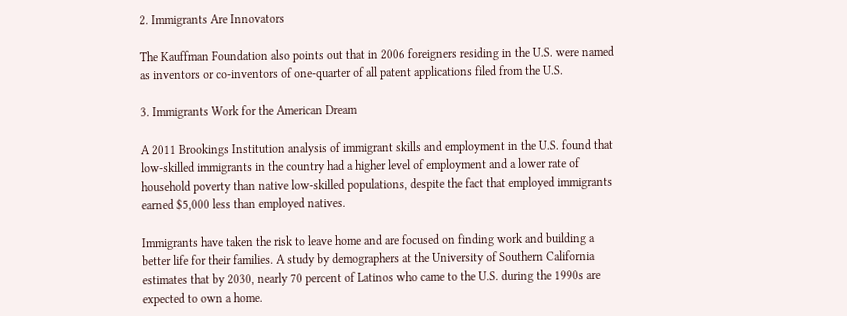2. Immigrants Are Innovators

The Kauffman Foundation also points out that in 2006 foreigners residing in the U.S. were named as inventors or co-inventors of one-quarter of all patent applications filed from the U.S.

3. Immigrants Work for the American Dream

A 2011 Brookings Institution analysis of immigrant skills and employment in the U.S. found that low-skilled immigrants in the country had a higher level of employment and a lower rate of household poverty than native low-skilled populations, despite the fact that employed immigrants earned $5,000 less than employed natives.

Immigrants have taken the risk to leave home and are focused on finding work and building a better life for their families. A study by demographers at the University of Southern California estimates that by 2030, nearly 70 percent of Latinos who came to the U.S. during the 1990s are expected to own a home.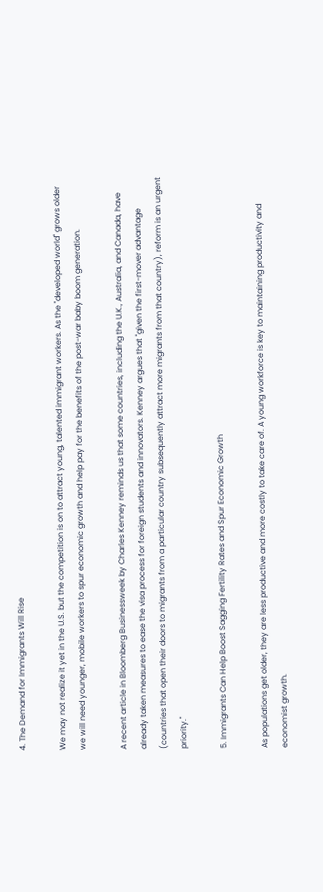4. The Demand for Immigrants Will Rise

We may not realize it yet in the U.S. but the competition is on to attract young, talented immigrant workers. As the "developed world" grows older we will need younger, mobile workers to spur economic growth and help pay for the benefits of the post-war baby boom generation.

A recent article in Bloomberg Businessweek by Charles Kenney reminds us that some countries, including the U.K., Australia, and Canada, have already taken measures to ease the visa process for foreign students and innovators. Kenney argues that "given the first-mover advantage (countries that open their doors to migrants from a particular country subsequently attract more migrants from that country), reform is an urgent priority."

5. Immigrants Can Help Boost Sagging Fertility Rates and Spur Economic Growth

As populations get older, they are less productive and more costly to take care of. A young workforce is key to maintaining productivity and economist growth.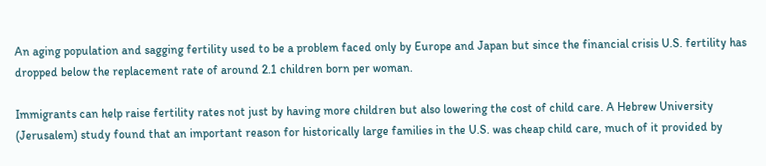An aging population and sagging fertility used to be a problem faced only by Europe and Japan but since the financial crisis U.S. fertility has dropped below the replacement rate of around 2.1 children born per woman.

Immigrants can help raise fertility rates not just by having more children but also lowering the cost of child care. A Hebrew University (Jerusalem) study found that an important reason for historically large families in the U.S. was cheap child care, much of it provided by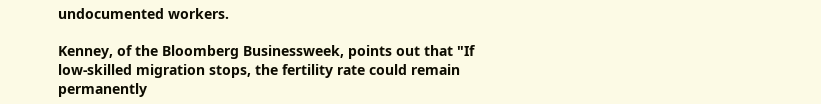undocumented workers.

Kenney, of the Bloomberg Businessweek, points out that "If low-skilled migration stops, the fertility rate could remain permanently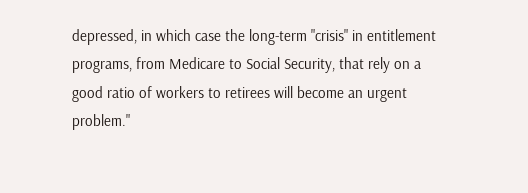depressed, in which case the long-term "crisis" in entitlement programs, from Medicare to Social Security, that rely on a good ratio of workers to retirees will become an urgent problem."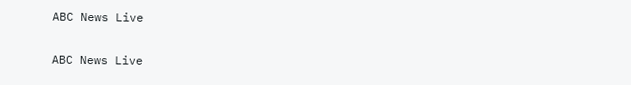ABC News Live

ABC News Live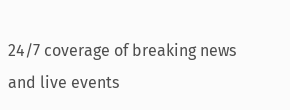24/7 coverage of breaking news and live events